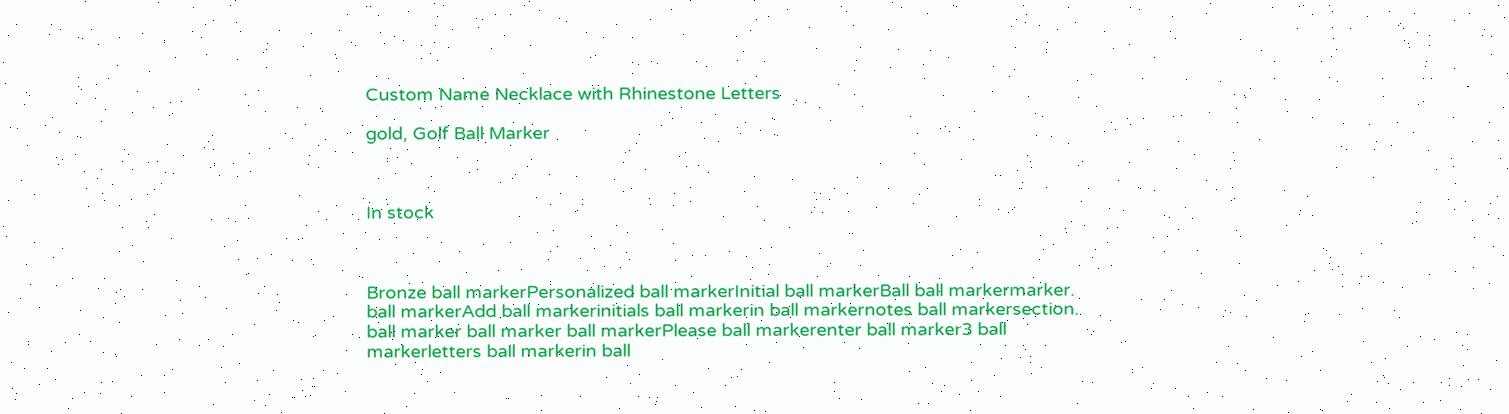Custom Name Necklace with Rhinestone Letters

gold, Golf Ball Marker



In stock



Bronze ball markerPersonalized ball markerInitial ball markerBall ball markermarker. ball markerAdd ball markerinitials ball markerin ball markernotes ball markersection. ball marker ball marker ball markerPlease ball markerenter ball marker3 ball markerletters ball markerin ball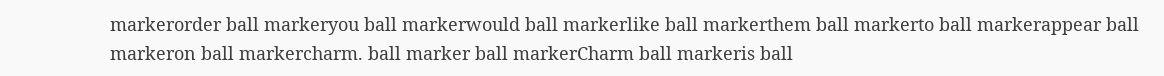markerorder ball markeryou ball markerwould ball markerlike ball markerthem ball markerto ball markerappear ball markeron ball markercharm. ball marker ball markerCharm ball markeris ball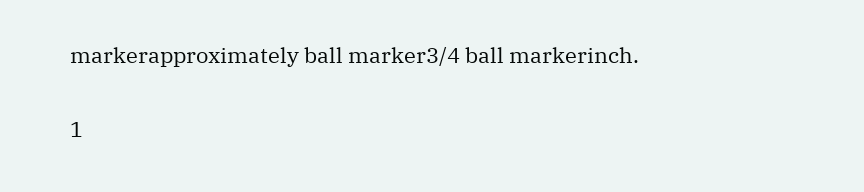markerapproximately ball marker3/4 ball markerinch.

1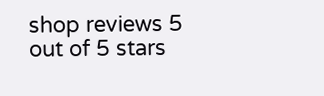shop reviews 5 out of 5 stars